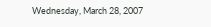Wednesday, March 28, 2007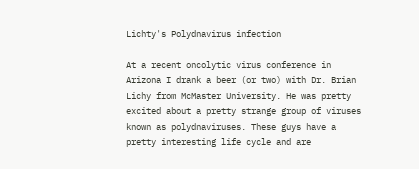Lichty's Polydnavirus infection

At a recent oncolytic virus conference in Arizona I drank a beer (or two) with Dr. Brian Lichy from McMaster University. He was pretty excited about a pretty strange group of viruses known as polydnaviruses. These guys have a pretty interesting life cycle and are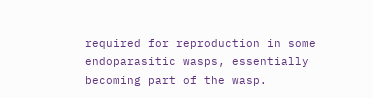required for reproduction in some endoparasitic wasps, essentially becoming part of the wasp.